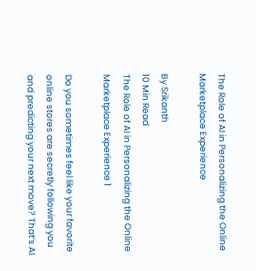The Role of AI in Personalizing the Online Marketplace Experience

By Srikanth
10 Min Read
The Role of AI in Personalizing the Online Marketplace Experience 1

Do you sometimes feel like your favorite online stores are secretly following you and predicting your next move? That’s AI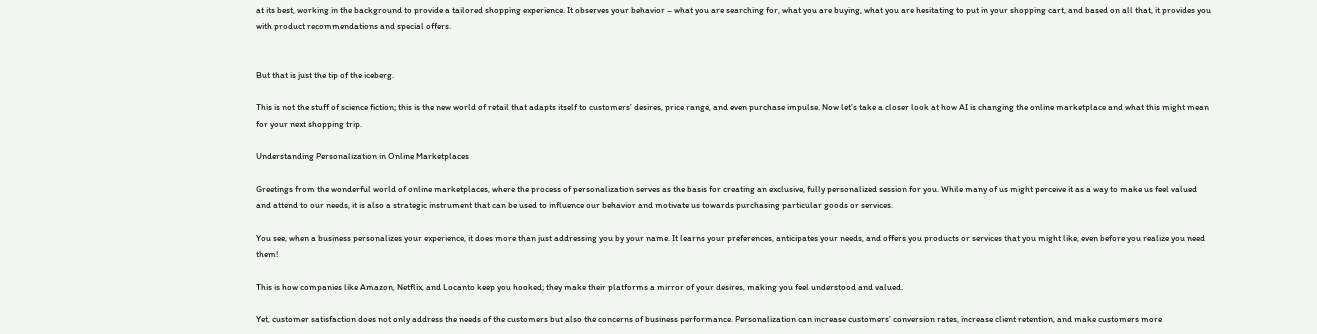at its best, working in the background to provide a tailored shopping experience. It observes your behavior – what you are searching for, what you are buying, what you are hesitating to put in your shopping cart, and based on all that, it provides you with product recommendations and special offers.


But that is just the tip of the iceberg.

This is not the stuff of science fiction; this is the new world of retail that adapts itself to customers’ desires, price range, and even purchase impulse. Now let’s take a closer look at how AI is changing the online marketplace and what this might mean for your next shopping trip.

Understanding Personalization in Online Marketplaces

Greetings from the wonderful world of online marketplaces, where the process of personalization serves as the basis for creating an exclusive, fully personalized session for you. While many of us might perceive it as a way to make us feel valued and attend to our needs, it is also a strategic instrument that can be used to influence our behavior and motivate us towards purchasing particular goods or services.

You see, when a business personalizes your experience, it does more than just addressing you by your name. It learns your preferences, anticipates your needs, and offers you products or services that you might like, even before you realize you need them!

This is how companies like Amazon, Netflix, and Locanto keep you hooked; they make their platforms a mirror of your desires, making you feel understood and valued.

Yet, customer satisfaction does not only address the needs of the customers but also the concerns of business performance. Personalization can increase customers’ conversion rates, increase client retention, and make customers more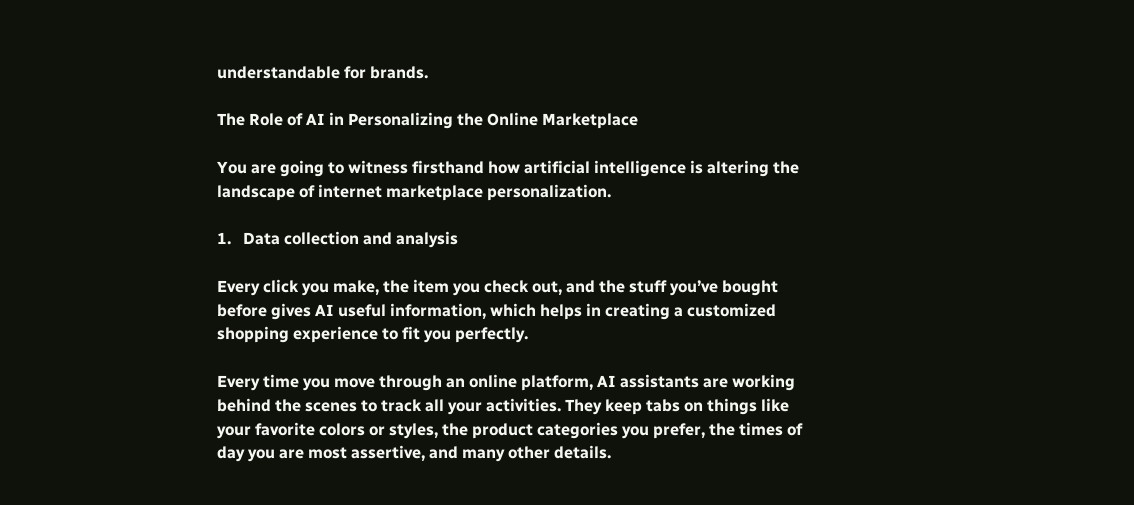understandable for brands.

The Role of AI in Personalizing the Online Marketplace

You are going to witness firsthand how artificial intelligence is altering the landscape of internet marketplace personalization.

1.   Data collection and analysis

Every click you make, the item you check out, and the stuff you’ve bought before gives AI useful information, which helps in creating a customized shopping experience to fit you perfectly.

Every time you move through an online platform, AI assistants are working behind the scenes to track all your activities. They keep tabs on things like your favorite colors or styles, the product categories you prefer, the times of day you are most assertive, and many other details.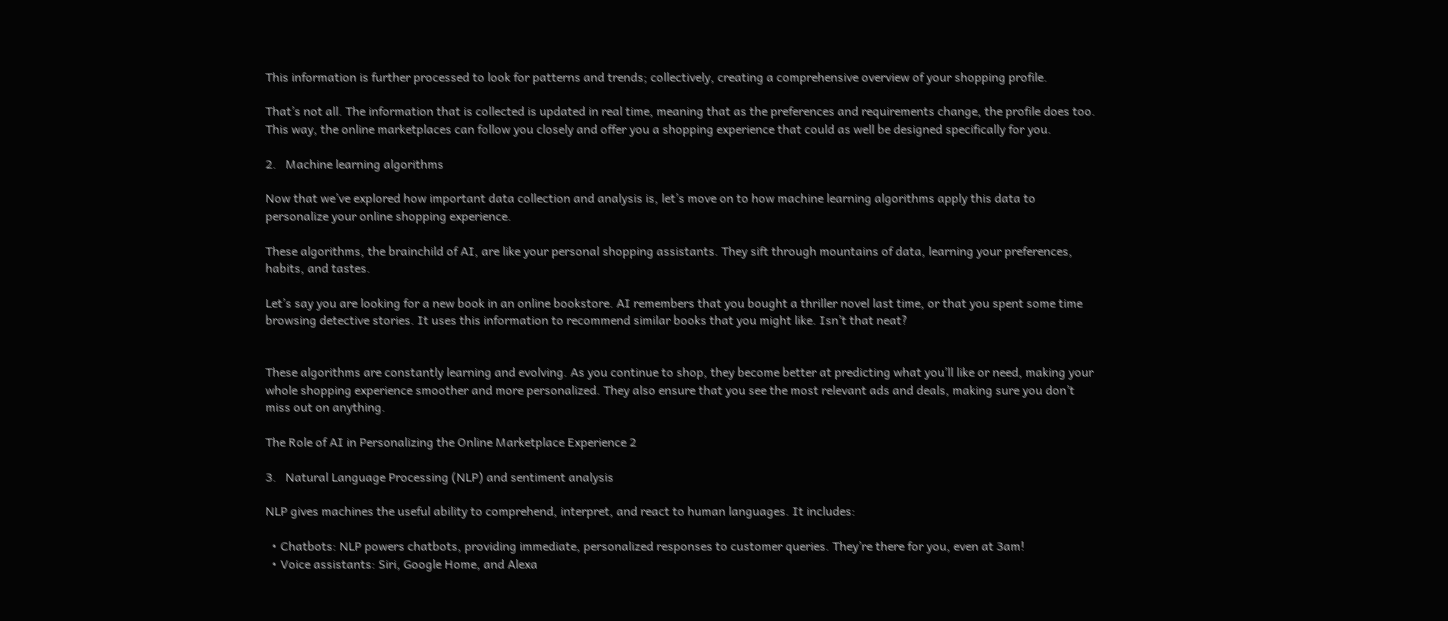This information is further processed to look for patterns and trends; collectively, creating a comprehensive overview of your shopping profile.

That’s not all. The information that is collected is updated in real time, meaning that as the preferences and requirements change, the profile does too. This way, the online marketplaces can follow you closely and offer you a shopping experience that could as well be designed specifically for you.

2.   Machine learning algorithms

Now that we’ve explored how important data collection and analysis is, let’s move on to how machine learning algorithms apply this data to personalize your online shopping experience.

These algorithms, the brainchild of AI, are like your personal shopping assistants. They sift through mountains of data, learning your preferences, habits, and tastes.

Let’s say you are looking for a new book in an online bookstore. AI remembers that you bought a thriller novel last time, or that you spent some time browsing detective stories. It uses this information to recommend similar books that you might like. Isn’t that neat?


These algorithms are constantly learning and evolving. As you continue to shop, they become better at predicting what you’ll like or need, making your whole shopping experience smoother and more personalized. They also ensure that you see the most relevant ads and deals, making sure you don’t miss out on anything.

The Role of AI in Personalizing the Online Marketplace Experience 2

3.   Natural Language Processing (NLP) and sentiment analysis

NLP gives machines the useful ability to comprehend, interpret, and react to human languages. It includes:

  • Chatbots: NLP powers chatbots, providing immediate, personalized responses to customer queries. They’re there for you, even at 3am!
  • Voice assistants: Siri, Google Home, and Alexa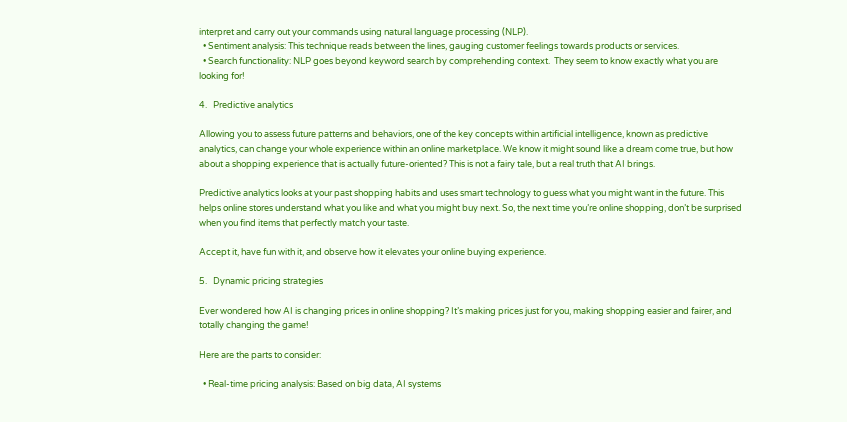interpret and carry out your commands using natural language processing (NLP).
  • Sentiment analysis: This technique reads between the lines, gauging customer feelings towards products or services.
  • Search functionality: NLP goes beyond keyword search by comprehending context.  They seem to know exactly what you are looking for!

4.   Predictive analytics

Allowing you to assess future patterns and behaviors, one of the key concepts within artificial intelligence, known as predictive analytics, can change your whole experience within an online marketplace. We know it might sound like a dream come true, but how about a shopping experience that is actually future-oriented? This is not a fairy tale, but a real truth that AI brings.

Predictive analytics looks at your past shopping habits and uses smart technology to guess what you might want in the future. This helps online stores understand what you like and what you might buy next. So, the next time you’re online shopping, don’t be surprised when you find items that perfectly match your taste.

Accept it, have fun with it, and observe how it elevates your online buying experience.

5.   Dynamic pricing strategies

Ever wondered how AI is changing prices in online shopping? It’s making prices just for you, making shopping easier and fairer, and totally changing the game!

Here are the parts to consider:

  • Real-time pricing analysis: Based on big data, AI systems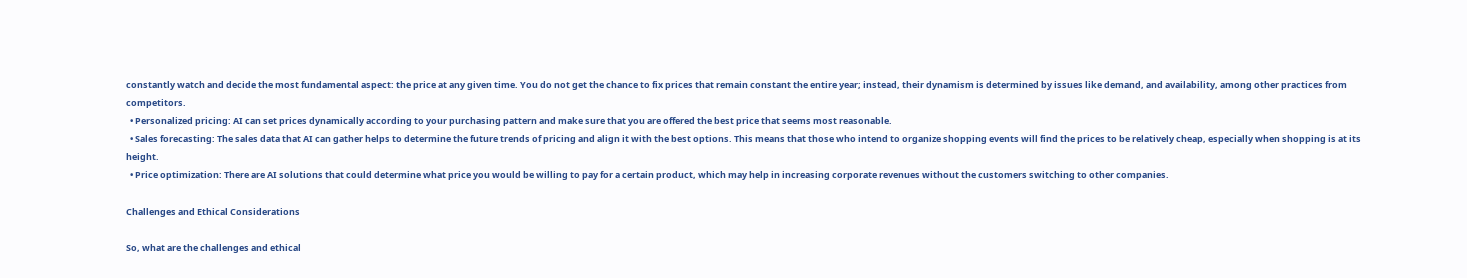constantly watch and decide the most fundamental aspect: the price at any given time. You do not get the chance to fix prices that remain constant the entire year; instead, their dynamism is determined by issues like demand, and availability, among other practices from competitors.
  • Personalized pricing: AI can set prices dynamically according to your purchasing pattern and make sure that you are offered the best price that seems most reasonable.
  • Sales forecasting: The sales data that AI can gather helps to determine the future trends of pricing and align it with the best options. This means that those who intend to organize shopping events will find the prices to be relatively cheap, especially when shopping is at its height.
  • Price optimization: There are AI solutions that could determine what price you would be willing to pay for a certain product, which may help in increasing corporate revenues without the customers switching to other companies.

Challenges and Ethical Considerations

So, what are the challenges and ethical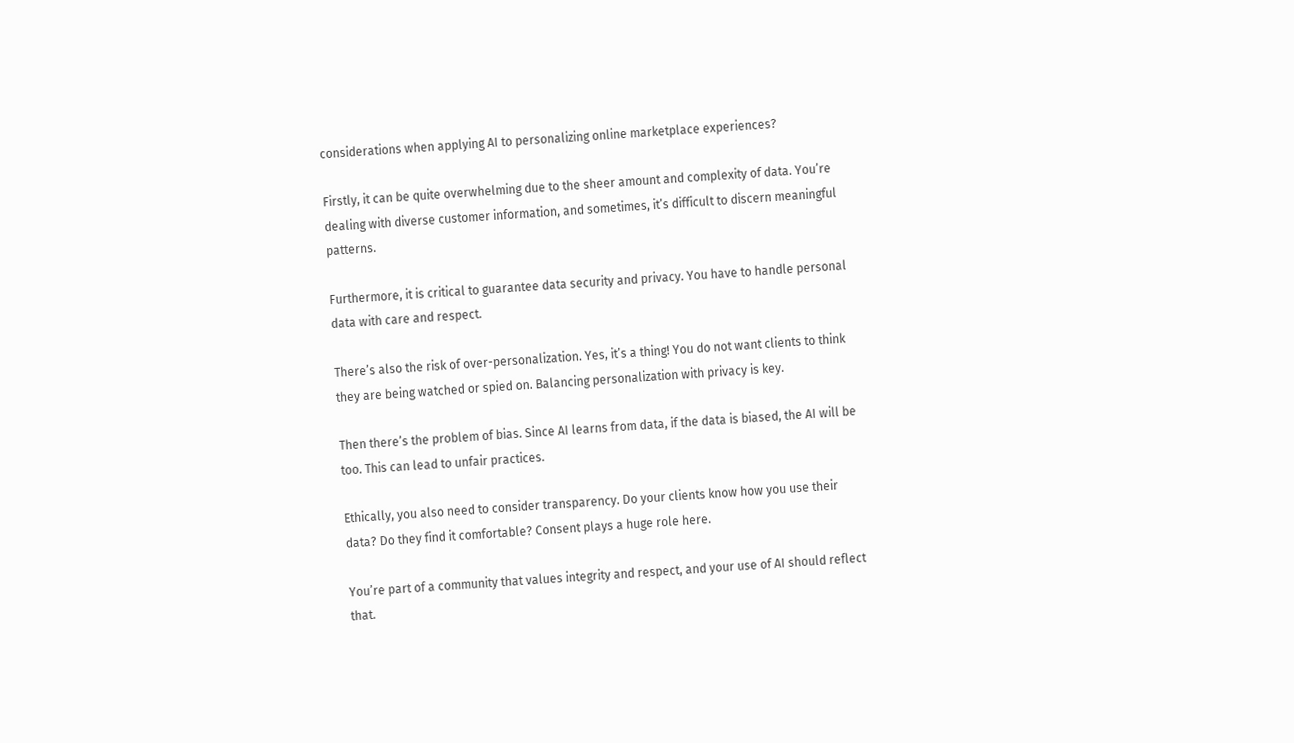considerations when applying AI to personalizing online marketplace experiences?

Firstly, it can be quite overwhelming due to the sheer amount and complexity of data. You’re dealing with diverse customer information, and sometimes, it’s difficult to discern meaningful patterns.

Furthermore, it is critical to guarantee data security and privacy. You have to handle personal data with care and respect.

There’s also the risk of over-personalization. Yes, it’s a thing! You do not want clients to think they are being watched or spied on. Balancing personalization with privacy is key.

Then there’s the problem of bias. Since AI learns from data, if the data is biased, the AI will be too. This can lead to unfair practices.

Ethically, you also need to consider transparency. Do your clients know how you use their data? Do they find it comfortable? Consent plays a huge role here.

You’re part of a community that values integrity and respect, and your use of AI should reflect that.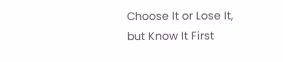Choose It or Lose It, but Know It First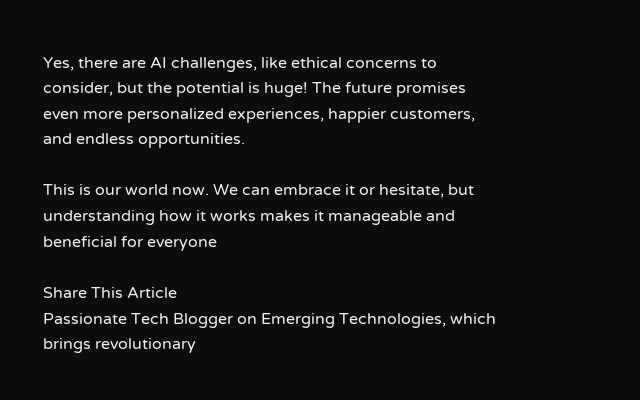Yes, there are AI challenges, like ethical concerns to consider, but the potential is huge! The future promises even more personalized experiences, happier customers, and endless opportunities.

This is our world now. We can embrace it or hesitate, but understanding how it works makes it manageable and beneficial for everyone

Share This Article
Passionate Tech Blogger on Emerging Technologies, which brings revolutionary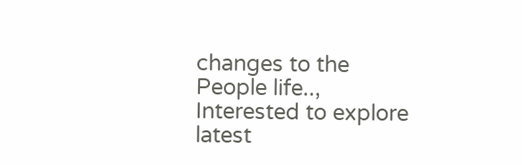changes to the People life.., Interested to explore latest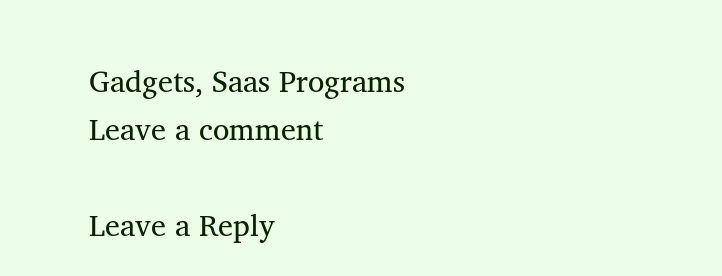Gadgets, Saas Programs
Leave a comment

Leave a Reply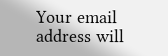Your email address will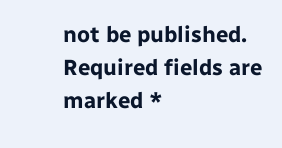not be published. Required fields are marked *